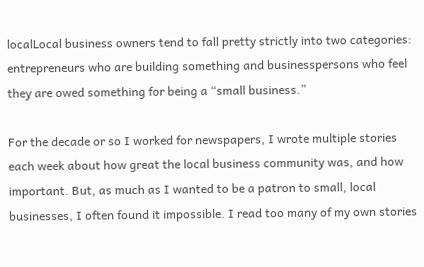localLocal business owners tend to fall pretty strictly into two categories: entrepreneurs who are building something and businesspersons who feel they are owed something for being a “small business.”

For the decade or so I worked for newspapers, I wrote multiple stories each week about how great the local business community was, and how important. But, as much as I wanted to be a patron to small, local businesses, I often found it impossible. I read too many of my own stories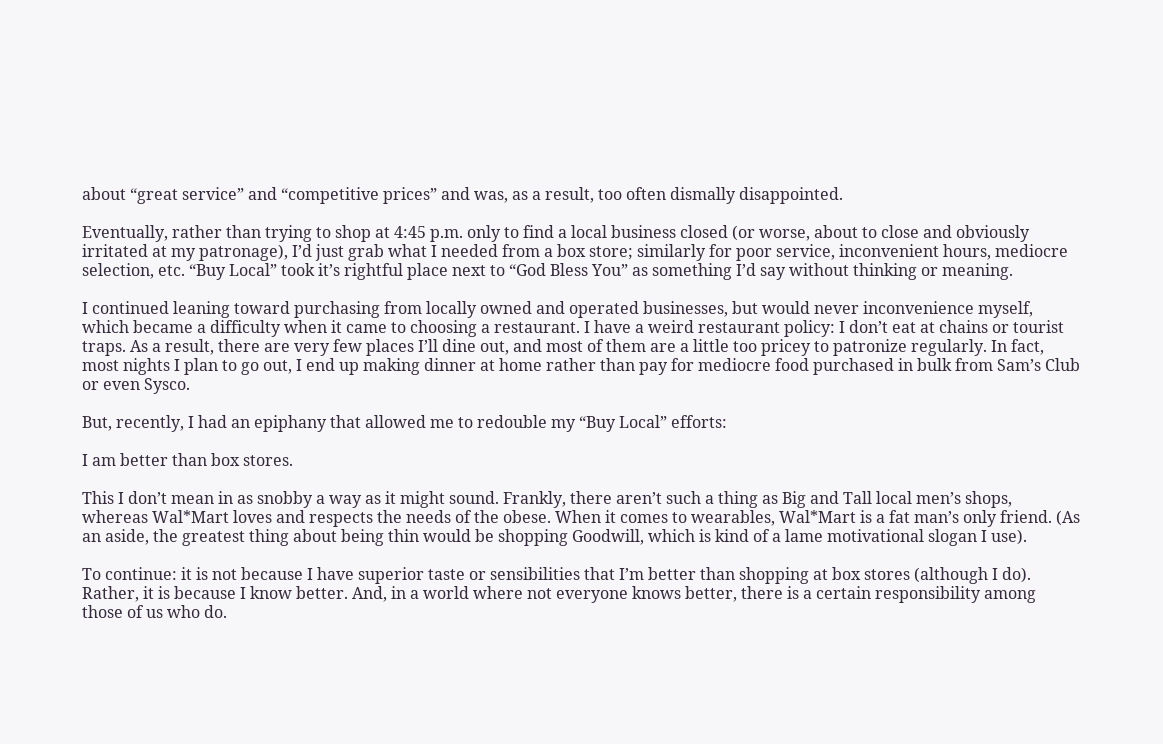about “great service” and “competitive prices” and was, as a result, too often dismally disappointed.

Eventually, rather than trying to shop at 4:45 p.m. only to find a local business closed (or worse, about to close and obviously irritated at my patronage), I’d just grab what I needed from a box store; similarly for poor service, inconvenient hours, mediocre selection, etc. “Buy Local” took it’s rightful place next to “God Bless You” as something I’d say without thinking or meaning.

I continued leaning toward purchasing from locally owned and operated businesses, but would never inconvenience myself, which became a difficulty when it came to choosing a restaurant. I have a weird restaurant policy: I don’t eat at chains or tourist traps. As a result, there are very few places I’ll dine out, and most of them are a little too pricey to patronize regularly. In fact, most nights I plan to go out, I end up making dinner at home rather than pay for mediocre food purchased in bulk from Sam’s Club or even Sysco.

But, recently, I had an epiphany that allowed me to redouble my “Buy Local” efforts:

I am better than box stores.

This I don’t mean in as snobby a way as it might sound. Frankly, there aren’t such a thing as Big and Tall local men’s shops, whereas Wal*Mart loves and respects the needs of the obese. When it comes to wearables, Wal*Mart is a fat man’s only friend. (As an aside, the greatest thing about being thin would be shopping Goodwill, which is kind of a lame motivational slogan I use).

To continue: it is not because I have superior taste or sensibilities that I’m better than shopping at box stores (although I do). Rather, it is because I know better. And, in a world where not everyone knows better, there is a certain responsibility among those of us who do.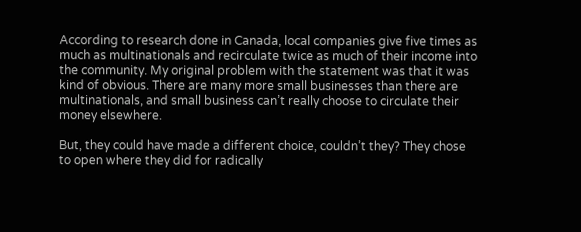According to research done in Canada, local companies give five times as much as multinationals and recirculate twice as much of their income into the community. My original problem with the statement was that it was kind of obvious. There are many more small businesses than there are multinationals, and small business can’t really choose to circulate their money elsewhere.

But, they could have made a different choice, couldn’t they? They chose to open where they did for radically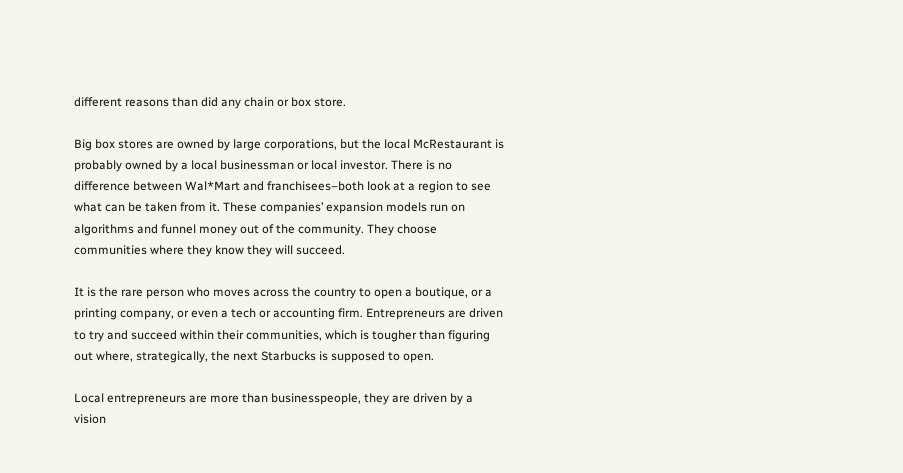different reasons than did any chain or box store.

Big box stores are owned by large corporations, but the local McRestaurant is probably owned by a local businessman or local investor. There is no difference between Wal*Mart and franchisees–both look at a region to see what can be taken from it. These companies’ expansion models run on algorithms and funnel money out of the community. They choose communities where they know they will succeed.

It is the rare person who moves across the country to open a boutique, or a printing company, or even a tech or accounting firm. Entrepreneurs are driven to try and succeed within their communities, which is tougher than figuring out where, strategically, the next Starbucks is supposed to open.

Local entrepreneurs are more than businesspeople, they are driven by a vision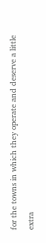for the towns in which they operate and deserve a little extra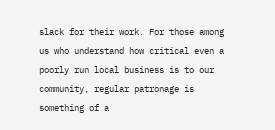slack for their work. For those among us who understand how critical even a poorly run local business is to our community, regular patronage is something of a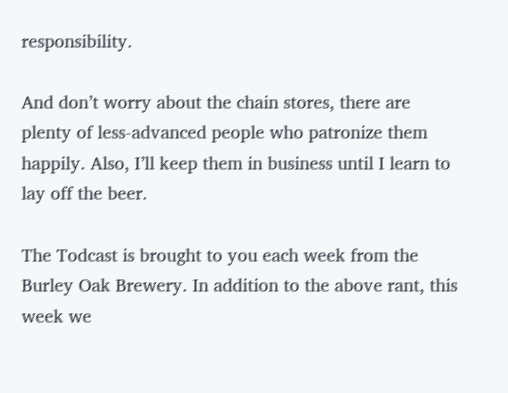responsibility.

And don’t worry about the chain stores, there are plenty of less-advanced people who patronize them happily. Also, I’ll keep them in business until I learn to lay off the beer.

The Todcast is brought to you each week from the Burley Oak Brewery. In addition to the above rant, this week we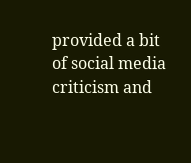provided a bit of social media criticism and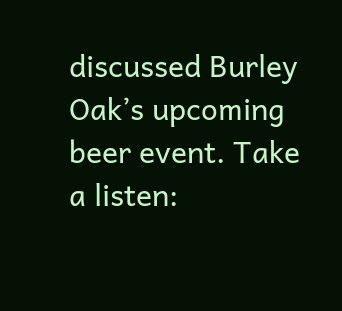discussed Burley Oak’s upcoming beer event. Take a listen: